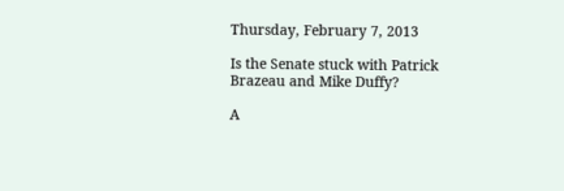Thursday, February 7, 2013

Is the Senate stuck with Patrick Brazeau and Mike Duffy?

A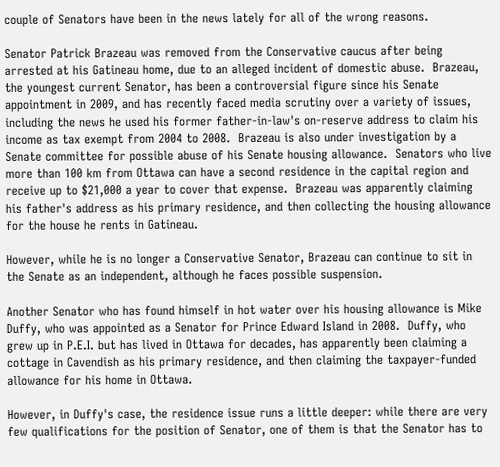couple of Senators have been in the news lately for all of the wrong reasons.

Senator Patrick Brazeau was removed from the Conservative caucus after being arrested at his Gatineau home, due to an alleged incident of domestic abuse.  Brazeau, the youngest current Senator, has been a controversial figure since his Senate appointment in 2009, and has recently faced media scrutiny over a variety of issues, including the news he used his former father-in-law's on-reserve address to claim his income as tax exempt from 2004 to 2008.  Brazeau is also under investigation by a Senate committee for possible abuse of his Senate housing allowance.  Senators who live more than 100 km from Ottawa can have a second residence in the capital region and receive up to $21,000 a year to cover that expense.  Brazeau was apparently claiming his father's address as his primary residence, and then collecting the housing allowance for the house he rents in Gatineau.

However, while he is no longer a Conservative Senator, Brazeau can continue to sit in the Senate as an independent, although he faces possible suspension.

Another Senator who has found himself in hot water over his housing allowance is Mike Duffy, who was appointed as a Senator for Prince Edward Island in 2008.  Duffy, who grew up in P.E.I. but has lived in Ottawa for decades, has apparently been claiming a cottage in Cavendish as his primary residence, and then claiming the taxpayer-funded allowance for his home in Ottawa.

However, in Duffy's case, the residence issue runs a little deeper: while there are very few qualifications for the position of Senator, one of them is that the Senator has to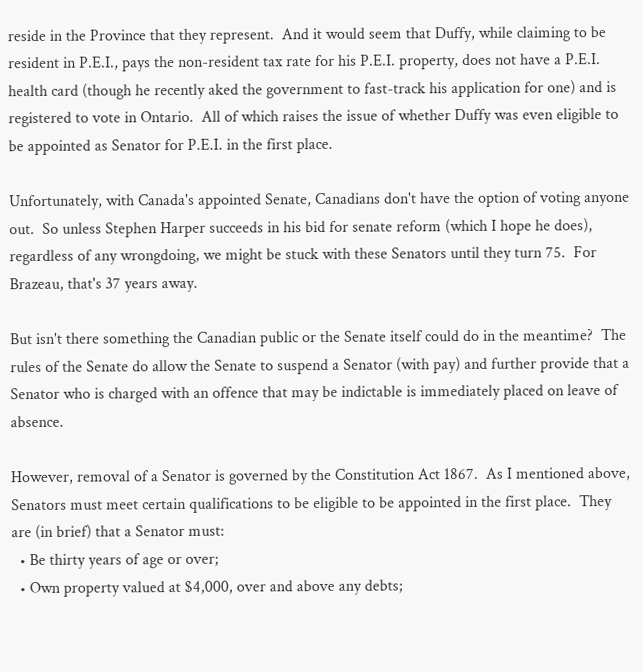reside in the Province that they represent.  And it would seem that Duffy, while claiming to be resident in P.E.I., pays the non-resident tax rate for his P.E.I. property, does not have a P.E.I. health card (though he recently aked the government to fast-track his application for one) and is registered to vote in Ontario.  All of which raises the issue of whether Duffy was even eligible to be appointed as Senator for P.E.I. in the first place.

Unfortunately, with Canada's appointed Senate, Canadians don't have the option of voting anyone out.  So unless Stephen Harper succeeds in his bid for senate reform (which I hope he does), regardless of any wrongdoing, we might be stuck with these Senators until they turn 75.  For Brazeau, that's 37 years away.

But isn't there something the Canadian public or the Senate itself could do in the meantime?  The rules of the Senate do allow the Senate to suspend a Senator (with pay) and further provide that a Senator who is charged with an offence that may be indictable is immediately placed on leave of absence.

However, removal of a Senator is governed by the Constitution Act 1867.  As I mentioned above, Senators must meet certain qualifications to be eligible to be appointed in the first place.  They are (in brief) that a Senator must:
  • Be thirty years of age or over;
  • Own property valued at $4,000, over and above any debts;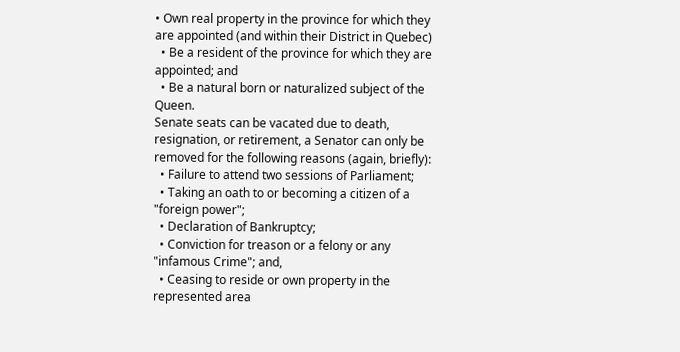• Own real property in the province for which they are appointed (and within their District in Quebec)
  • Be a resident of the province for which they are appointed; and
  • Be a natural born or naturalized subject of the Queen.
Senate seats can be vacated due to death, resignation, or retirement, a Senator can only be removed for the following reasons (again, briefly):
  • Failure to attend two sessions of Parliament;
  • Taking an oath to or becoming a citizen of a "foreign power";
  • Declaration of Bankruptcy;
  • Conviction for treason or a felony or any "infamous Crime"; and,
  • Ceasing to reside or own property in the represented area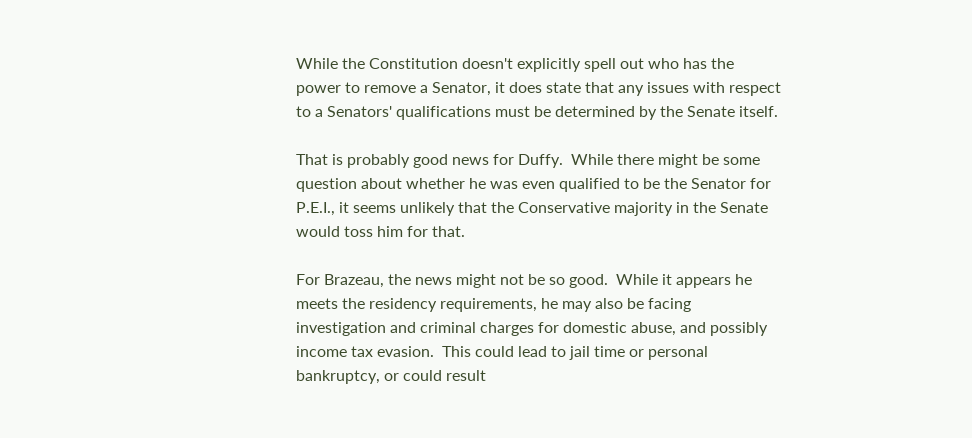While the Constitution doesn't explicitly spell out who has the power to remove a Senator, it does state that any issues with respect to a Senators' qualifications must be determined by the Senate itself.

That is probably good news for Duffy.  While there might be some question about whether he was even qualified to be the Senator for P.E.I., it seems unlikely that the Conservative majority in the Senate would toss him for that.

For Brazeau, the news might not be so good.  While it appears he meets the residency requirements, he may also be facing investigation and criminal charges for domestic abuse, and possibly income tax evasion.  This could lead to jail time or personal bankruptcy, or could result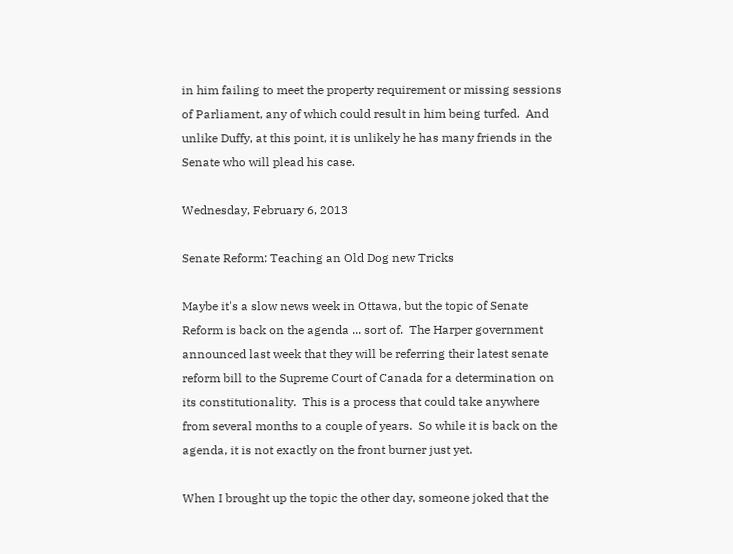in him failing to meet the property requirement or missing sessions of Parliament, any of which could result in him being turfed.  And unlike Duffy, at this point, it is unlikely he has many friends in the Senate who will plead his case.

Wednesday, February 6, 2013

Senate Reform: Teaching an Old Dog new Tricks

Maybe it's a slow news week in Ottawa, but the topic of Senate Reform is back on the agenda ... sort of.  The Harper government announced last week that they will be referring their latest senate reform bill to the Supreme Court of Canada for a determination on its constitutionality.  This is a process that could take anywhere from several months to a couple of years.  So while it is back on the agenda, it is not exactly on the front burner just yet.

When I brought up the topic the other day, someone joked that the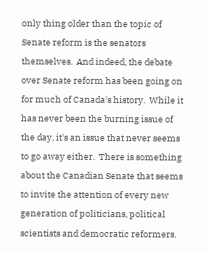only thing older than the topic of Senate reform is the senators themselves.  And indeed, the debate over Senate reform has been going on for much of Canada's history.  While it has never been the burning issue of the day, it's an issue that never seems to go away either.  There is something about the Canadian Senate that seems to invite the attention of every new generation of politicians, political scientists and democratic reformers.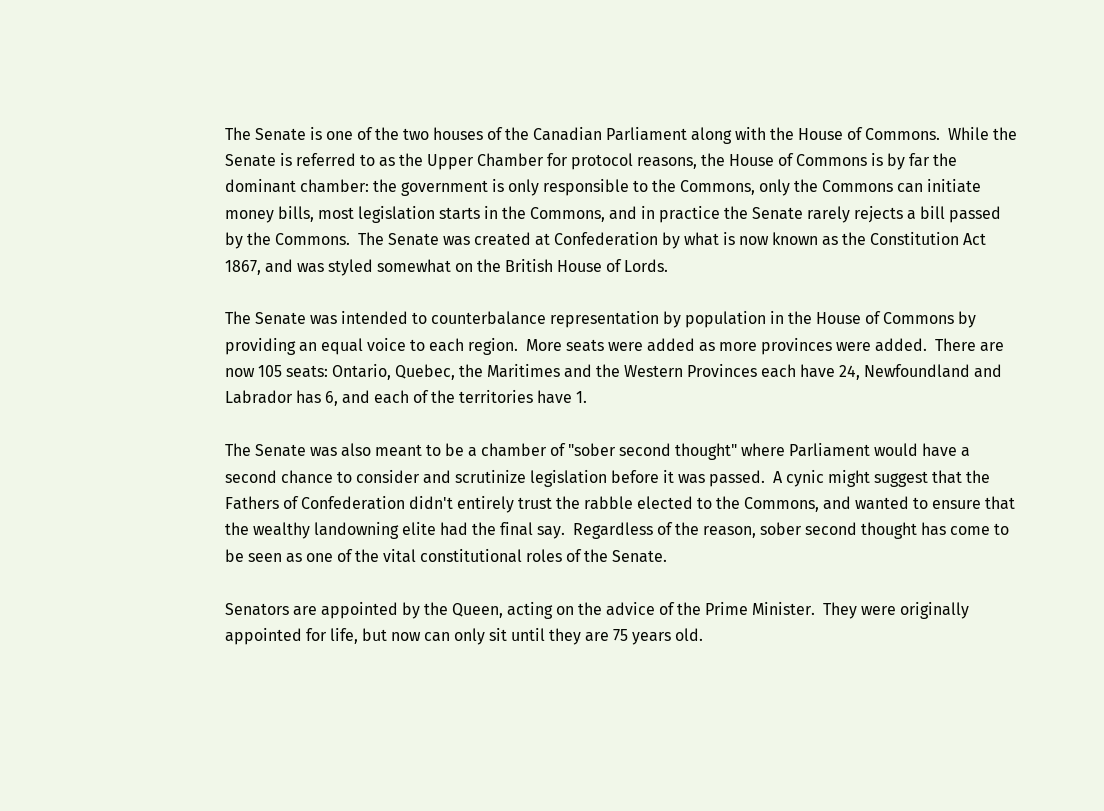The Senate is one of the two houses of the Canadian Parliament along with the House of Commons.  While the Senate is referred to as the Upper Chamber for protocol reasons, the House of Commons is by far the dominant chamber: the government is only responsible to the Commons, only the Commons can initiate money bills, most legislation starts in the Commons, and in practice the Senate rarely rejects a bill passed by the Commons.  The Senate was created at Confederation by what is now known as the Constitution Act 1867, and was styled somewhat on the British House of Lords.

The Senate was intended to counterbalance representation by population in the House of Commons by providing an equal voice to each region.  More seats were added as more provinces were added.  There are now 105 seats: Ontario, Quebec, the Maritimes and the Western Provinces each have 24, Newfoundland and Labrador has 6, and each of the territories have 1.

The Senate was also meant to be a chamber of "sober second thought" where Parliament would have a second chance to consider and scrutinize legislation before it was passed.  A cynic might suggest that the Fathers of Confederation didn't entirely trust the rabble elected to the Commons, and wanted to ensure that the wealthy landowning elite had the final say.  Regardless of the reason, sober second thought has come to be seen as one of the vital constitutional roles of the Senate.

Senators are appointed by the Queen, acting on the advice of the Prime Minister.  They were originally appointed for life, but now can only sit until they are 75 years old.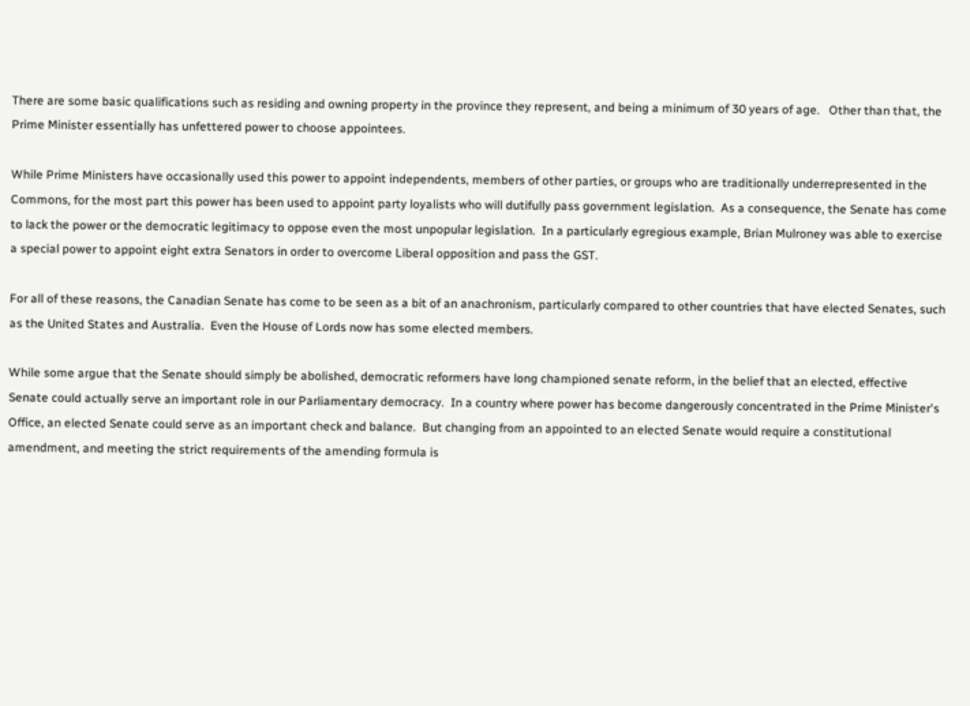There are some basic qualifications such as residing and owning property in the province they represent, and being a minimum of 30 years of age.   Other than that, the Prime Minister essentially has unfettered power to choose appointees.

While Prime Ministers have occasionally used this power to appoint independents, members of other parties, or groups who are traditionally underrepresented in the Commons, for the most part this power has been used to appoint party loyalists who will dutifully pass government legislation.  As a consequence, the Senate has come to lack the power or the democratic legitimacy to oppose even the most unpopular legislation.  In a particularly egregious example, Brian Mulroney was able to exercise a special power to appoint eight extra Senators in order to overcome Liberal opposition and pass the GST.

For all of these reasons, the Canadian Senate has come to be seen as a bit of an anachronism, particularly compared to other countries that have elected Senates, such as the United States and Australia.  Even the House of Lords now has some elected members.

While some argue that the Senate should simply be abolished, democratic reformers have long championed senate reform, in the belief that an elected, effective Senate could actually serve an important role in our Parliamentary democracy.  In a country where power has become dangerously concentrated in the Prime Minister's Office, an elected Senate could serve as an important check and balance.  But changing from an appointed to an elected Senate would require a constitutional amendment, and meeting the strict requirements of the amending formula is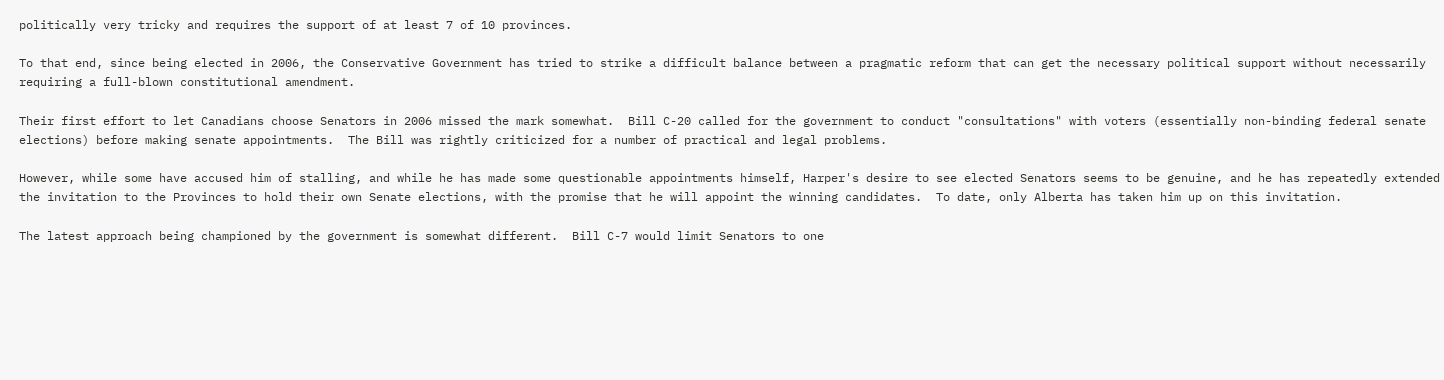politically very tricky and requires the support of at least 7 of 10 provinces.

To that end, since being elected in 2006, the Conservative Government has tried to strike a difficult balance between a pragmatic reform that can get the necessary political support without necessarily requiring a full-blown constitutional amendment.

Their first effort to let Canadians choose Senators in 2006 missed the mark somewhat.  Bill C-20 called for the government to conduct "consultations" with voters (essentially non-binding federal senate elections) before making senate appointments.  The Bill was rightly criticized for a number of practical and legal problems.

However, while some have accused him of stalling, and while he has made some questionable appointments himself, Harper's desire to see elected Senators seems to be genuine, and he has repeatedly extended the invitation to the Provinces to hold their own Senate elections, with the promise that he will appoint the winning candidates.  To date, only Alberta has taken him up on this invitation.

The latest approach being championed by the government is somewhat different.  Bill C-7 would limit Senators to one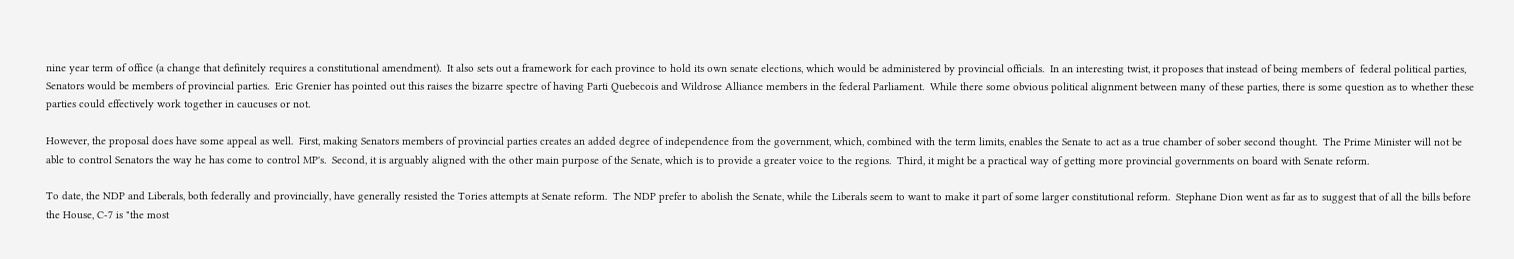nine year term of office (a change that definitely requires a constitutional amendment).  It also sets out a framework for each province to hold its own senate elections, which would be administered by provincial officials.  In an interesting twist, it proposes that instead of being members of  federal political parties, Senators would be members of provincial parties.  Eric Grenier has pointed out this raises the bizarre spectre of having Parti Quebecois and Wildrose Alliance members in the federal Parliament.  While there some obvious political alignment between many of these parties, there is some question as to whether these parties could effectively work together in caucuses or not.

However, the proposal does have some appeal as well.  First, making Senators members of provincial parties creates an added degree of independence from the government, which, combined with the term limits, enables the Senate to act as a true chamber of sober second thought.  The Prime Minister will not be able to control Senators the way he has come to control MP's.  Second, it is arguably aligned with the other main purpose of the Senate, which is to provide a greater voice to the regions.  Third, it might be a practical way of getting more provincial governments on board with Senate reform.

To date, the NDP and Liberals, both federally and provincially, have generally resisted the Tories attempts at Senate reform.  The NDP prefer to abolish the Senate, while the Liberals seem to want to make it part of some larger constitutional reform.  Stephane Dion went as far as to suggest that of all the bills before the House, C-7 is "the most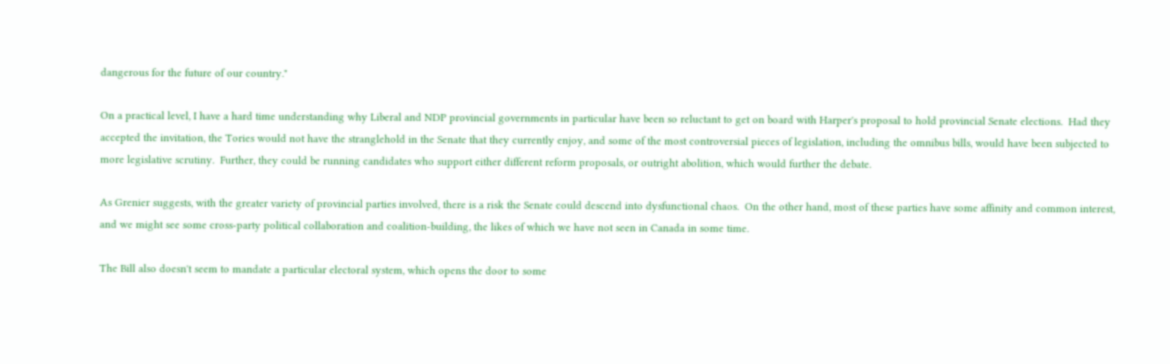dangerous for the future of our country."

On a practical level, I have a hard time understanding why Liberal and NDP provincial governments in particular have been so reluctant to get on board with Harper's proposal to hold provincial Senate elections.  Had they accepted the invitation, the Tories would not have the stranglehold in the Senate that they currently enjoy, and some of the most controversial pieces of legislation, including the omnibus bills, would have been subjected to more legislative scrutiny.  Further, they could be running candidates who support either different reform proposals, or outright abolition, which would further the debate.

As Grenier suggests, with the greater variety of provincial parties involved, there is a risk the Senate could descend into dysfunctional chaos.  On the other hand, most of these parties have some affinity and common interest, and we might see some cross-party political collaboration and coalition-building, the likes of which we have not seen in Canada in some time.

The Bill also doesn't seem to mandate a particular electoral system, which opens the door to some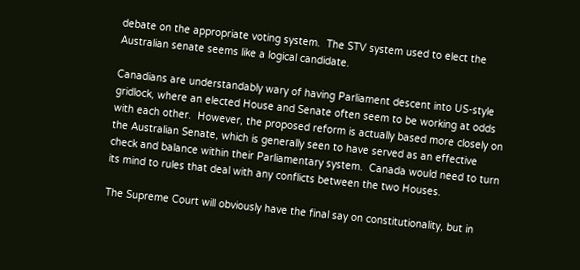debate on the appropriate voting system.  The STV system used to elect the Australian senate seems like a logical candidate.

Canadians are understandably wary of having Parliament descent into US-style gridlock, where an elected House and Senate often seem to be working at odds with each other.  However, the proposed reform is actually based more closely on the Australian Senate, which is generally seen to have served as an effective check and balance within their Parliamentary system.  Canada would need to turn its mind to rules that deal with any conflicts between the two Houses.

The Supreme Court will obviously have the final say on constitutionality, but in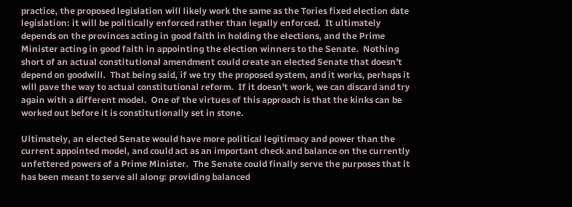practice, the proposed legislation will likely work the same as the Tories fixed election date legislation: it will be politically enforced rather than legally enforced.  It ultimately depends on the provinces acting in good faith in holding the elections, and the Prime Minister acting in good faith in appointing the election winners to the Senate.  Nothing short of an actual constitutional amendment could create an elected Senate that doesn't depend on goodwill.  That being said, if we try the proposed system, and it works, perhaps it will pave the way to actual constitutional reform.  If it doesn't work, we can discard and try again with a different model.  One of the virtues of this approach is that the kinks can be worked out before it is constitutionally set in stone.

Ultimately, an elected Senate would have more political legitimacy and power than the current appointed model, and could act as an important check and balance on the currently unfettered powers of a Prime Minister.  The Senate could finally serve the purposes that it has been meant to serve all along: providing balanced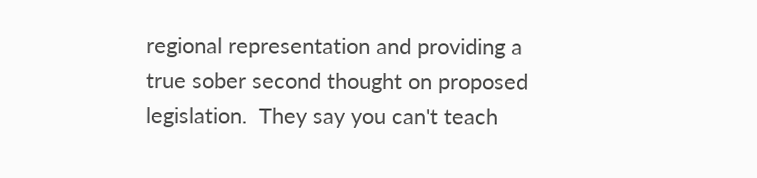regional representation and providing a true sober second thought on proposed legislation.  They say you can't teach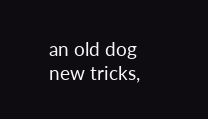an old dog new tricks,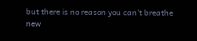but there is no reason you can't breathe new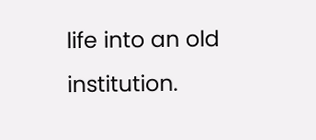life into an old institution.